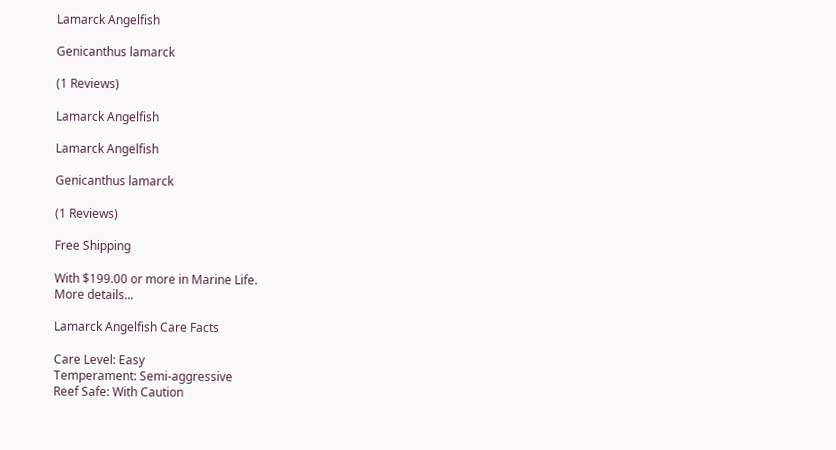Lamarck Angelfish

Genicanthus lamarck

(1 Reviews)

Lamarck Angelfish

Lamarck Angelfish

Genicanthus lamarck

(1 Reviews)

Free Shipping

With $199.00 or more in Marine Life.
More details...

Lamarck Angelfish Care Facts

Care Level: Easy
Temperament: Semi-aggressive
Reef Safe: With Caution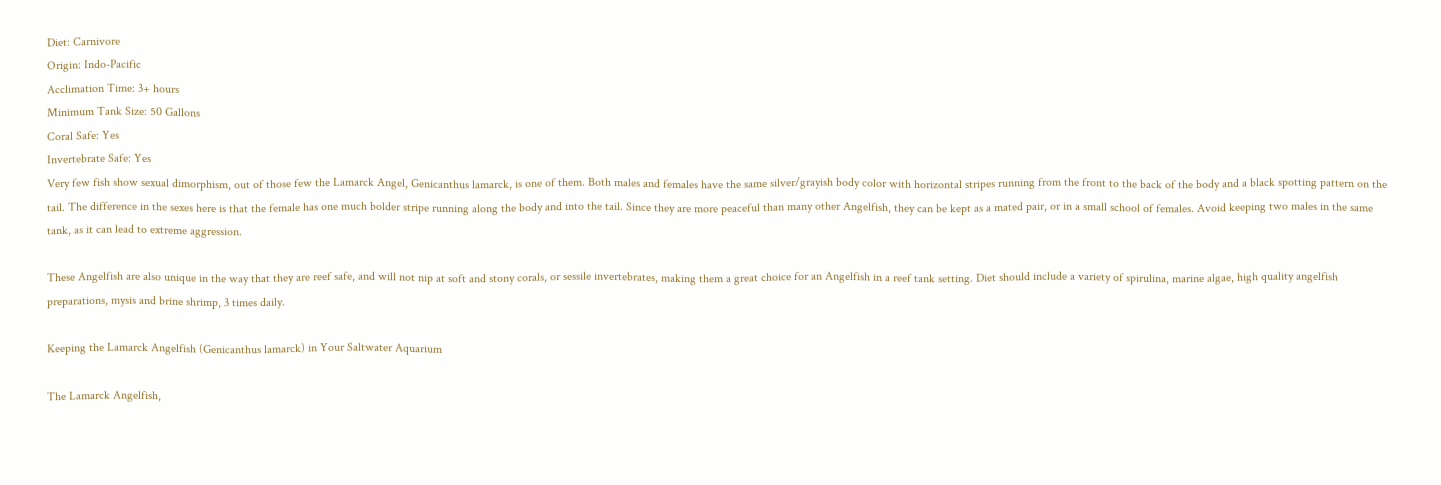Diet: Carnivore
Origin: Indo-Pacific
Acclimation Time: 3+ hours
Minimum Tank Size: 50 Gallons
Coral Safe: Yes
Invertebrate Safe: Yes
Very few fish show sexual dimorphism, out of those few the Lamarck Angel, Genicanthus lamarck, is one of them. Both males and females have the same silver/grayish body color with horizontal stripes running from the front to the back of the body and a black spotting pattern on the tail. The difference in the sexes here is that the female has one much bolder stripe running along the body and into the tail. Since they are more peaceful than many other Angelfish, they can be kept as a mated pair, or in a small school of females. Avoid keeping two males in the same tank, as it can lead to extreme aggression.

These Angelfish are also unique in the way that they are reef safe, and will not nip at soft and stony corals, or sessile invertebrates, making them a great choice for an Angelfish in a reef tank setting. Diet should include a variety of spirulina, marine algae, high quality angelfish preparations, mysis and brine shrimp, 3 times daily.

Keeping the Lamarck Angelfish (Genicanthus lamarck) in Your Saltwater Aquarium

The Lamarck Angelfish,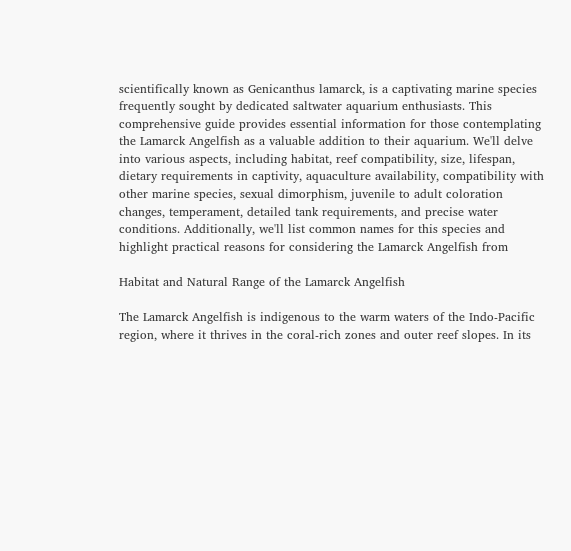scientifically known as Genicanthus lamarck, is a captivating marine species frequently sought by dedicated saltwater aquarium enthusiasts. This comprehensive guide provides essential information for those contemplating the Lamarck Angelfish as a valuable addition to their aquarium. We'll delve into various aspects, including habitat, reef compatibility, size, lifespan, dietary requirements in captivity, aquaculture availability, compatibility with other marine species, sexual dimorphism, juvenile to adult coloration changes, temperament, detailed tank requirements, and precise water conditions. Additionally, we'll list common names for this species and highlight practical reasons for considering the Lamarck Angelfish from

Habitat and Natural Range of the Lamarck Angelfish

The Lamarck Angelfish is indigenous to the warm waters of the Indo-Pacific region, where it thrives in the coral-rich zones and outer reef slopes. In its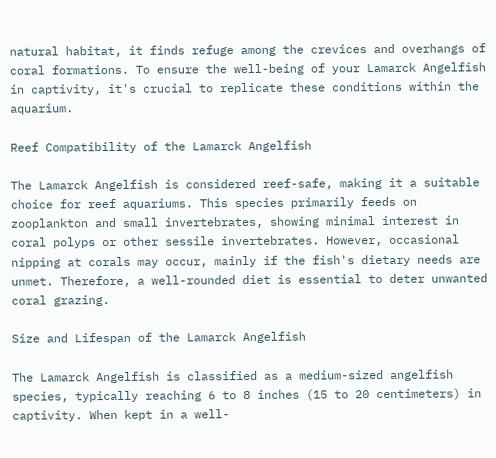natural habitat, it finds refuge among the crevices and overhangs of coral formations. To ensure the well-being of your Lamarck Angelfish in captivity, it's crucial to replicate these conditions within the aquarium.

Reef Compatibility of the Lamarck Angelfish

The Lamarck Angelfish is considered reef-safe, making it a suitable choice for reef aquariums. This species primarily feeds on zooplankton and small invertebrates, showing minimal interest in coral polyps or other sessile invertebrates. However, occasional nipping at corals may occur, mainly if the fish's dietary needs are unmet. Therefore, a well-rounded diet is essential to deter unwanted coral grazing.

Size and Lifespan of the Lamarck Angelfish

The Lamarck Angelfish is classified as a medium-sized angelfish species, typically reaching 6 to 8 inches (15 to 20 centimeters) in captivity. When kept in a well-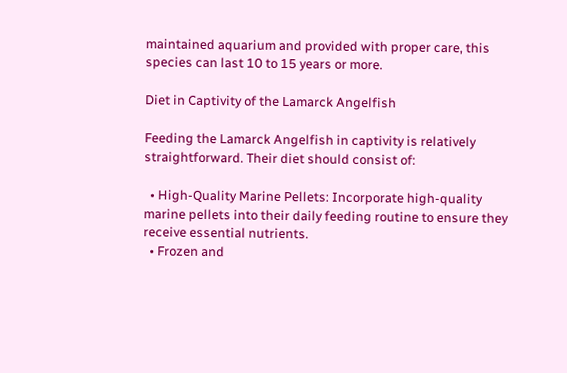maintained aquarium and provided with proper care, this species can last 10 to 15 years or more.

Diet in Captivity of the Lamarck Angelfish

Feeding the Lamarck Angelfish in captivity is relatively straightforward. Their diet should consist of:

  • High-Quality Marine Pellets: Incorporate high-quality marine pellets into their daily feeding routine to ensure they receive essential nutrients.
  • Frozen and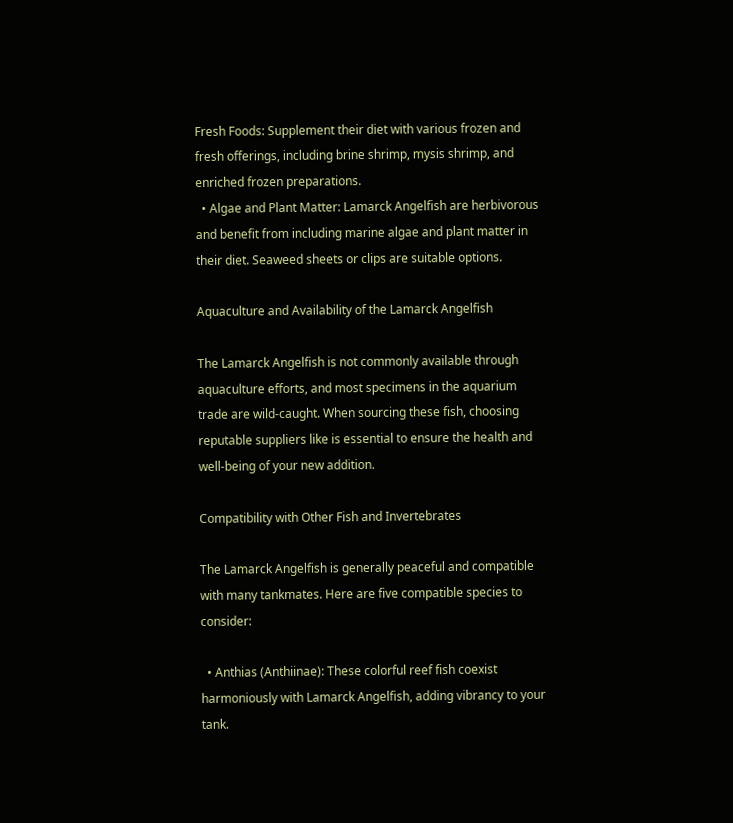Fresh Foods: Supplement their diet with various frozen and fresh offerings, including brine shrimp, mysis shrimp, and enriched frozen preparations.
  • Algae and Plant Matter: Lamarck Angelfish are herbivorous and benefit from including marine algae and plant matter in their diet. Seaweed sheets or clips are suitable options.

Aquaculture and Availability of the Lamarck Angelfish

The Lamarck Angelfish is not commonly available through aquaculture efforts, and most specimens in the aquarium trade are wild-caught. When sourcing these fish, choosing reputable suppliers like is essential to ensure the health and well-being of your new addition.

Compatibility with Other Fish and Invertebrates

The Lamarck Angelfish is generally peaceful and compatible with many tankmates. Here are five compatible species to consider:

  • Anthias (Anthiinae): These colorful reef fish coexist harmoniously with Lamarck Angelfish, adding vibrancy to your tank.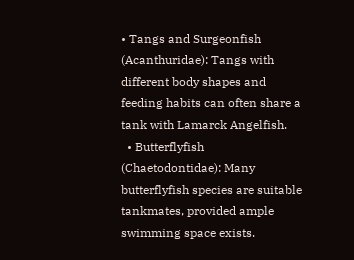• Tangs and Surgeonfish (Acanthuridae): Tangs with different body shapes and feeding habits can often share a tank with Lamarck Angelfish.
  • Butterflyfish (Chaetodontidae): Many butterflyfish species are suitable tankmates, provided ample swimming space exists.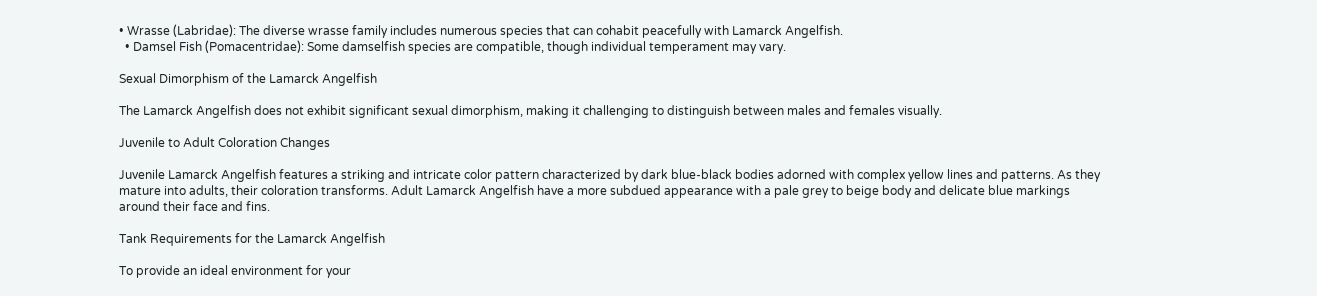• Wrasse (Labridae): The diverse wrasse family includes numerous species that can cohabit peacefully with Lamarck Angelfish.
  • Damsel Fish (Pomacentridae): Some damselfish species are compatible, though individual temperament may vary.

Sexual Dimorphism of the Lamarck Angelfish

The Lamarck Angelfish does not exhibit significant sexual dimorphism, making it challenging to distinguish between males and females visually.

Juvenile to Adult Coloration Changes

Juvenile Lamarck Angelfish features a striking and intricate color pattern characterized by dark blue-black bodies adorned with complex yellow lines and patterns. As they mature into adults, their coloration transforms. Adult Lamarck Angelfish have a more subdued appearance with a pale grey to beige body and delicate blue markings around their face and fins.

Tank Requirements for the Lamarck Angelfish

To provide an ideal environment for your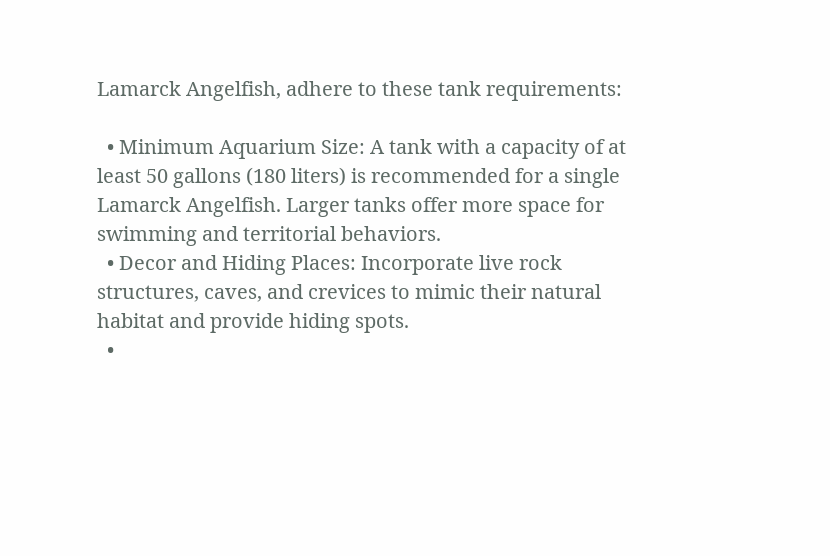Lamarck Angelfish, adhere to these tank requirements:

  • Minimum Aquarium Size: A tank with a capacity of at least 50 gallons (180 liters) is recommended for a single Lamarck Angelfish. Larger tanks offer more space for swimming and territorial behaviors.
  • Decor and Hiding Places: Incorporate live rock structures, caves, and crevices to mimic their natural habitat and provide hiding spots.
  •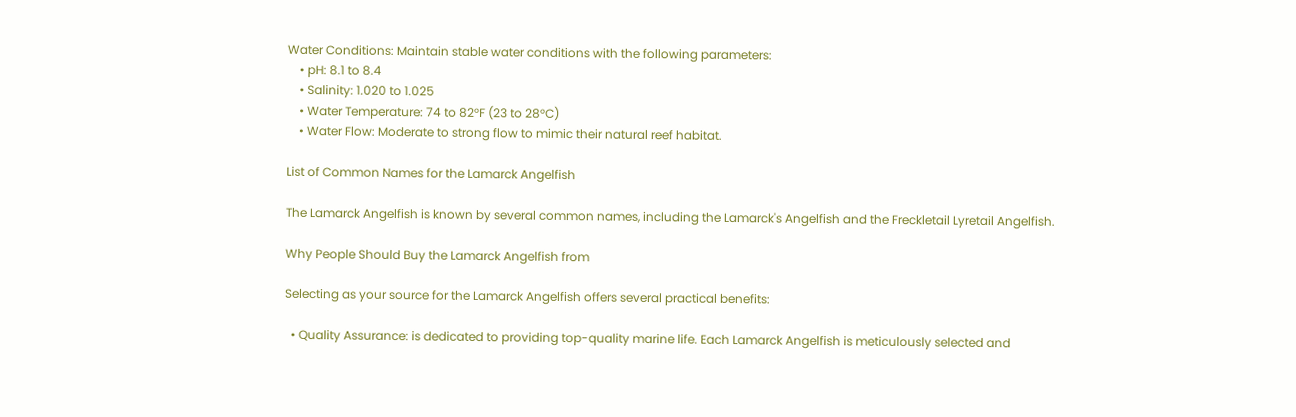Water Conditions: Maintain stable water conditions with the following parameters:
    • pH: 8.1 to 8.4
    • Salinity: 1.020 to 1.025
    • Water Temperature: 74 to 82°F (23 to 28°C)
    • Water Flow: Moderate to strong flow to mimic their natural reef habitat.

List of Common Names for the Lamarck Angelfish

The Lamarck Angelfish is known by several common names, including the Lamarck's Angelfish and the Freckletail Lyretail Angelfish.

Why People Should Buy the Lamarck Angelfish from

Selecting as your source for the Lamarck Angelfish offers several practical benefits:

  • Quality Assurance: is dedicated to providing top-quality marine life. Each Lamarck Angelfish is meticulously selected and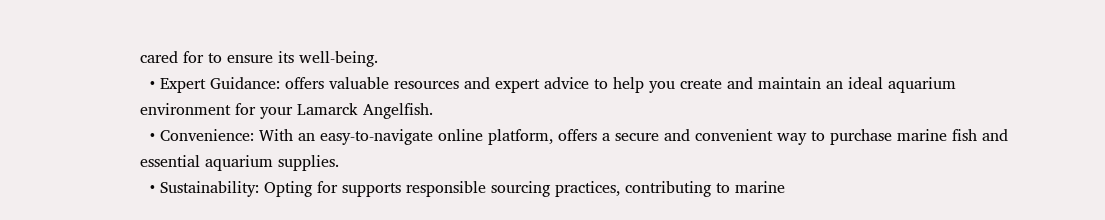cared for to ensure its well-being.
  • Expert Guidance: offers valuable resources and expert advice to help you create and maintain an ideal aquarium environment for your Lamarck Angelfish.
  • Convenience: With an easy-to-navigate online platform, offers a secure and convenient way to purchase marine fish and essential aquarium supplies.
  • Sustainability: Opting for supports responsible sourcing practices, contributing to marine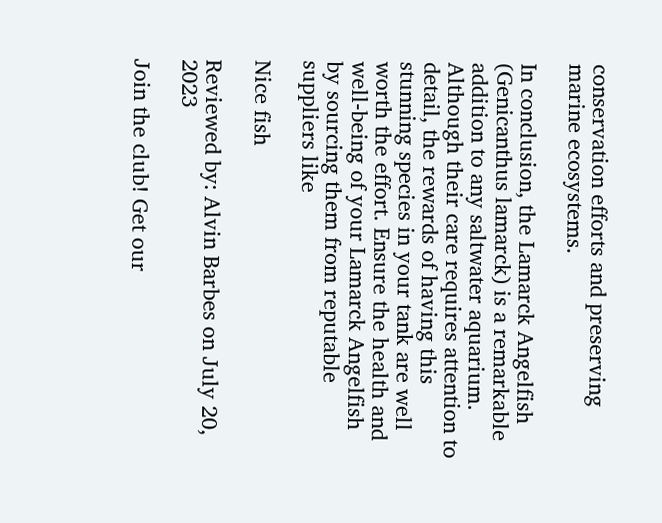conservation efforts and preserving marine ecosystems.

In conclusion, the Lamarck Angelfish (Genicanthus lamarck) is a remarkable addition to any saltwater aquarium. Although their care requires attention to detail, the rewards of having this stunning species in your tank are well worth the effort. Ensure the health and well-being of your Lamarck Angelfish by sourcing them from reputable suppliers like

Nice fish

Reviewed by: Alvin Barbes on July 20, 2023

Join the club! Get our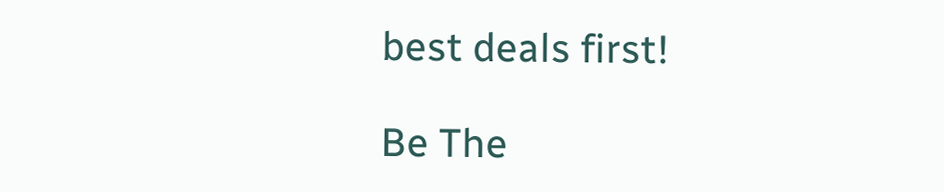best deals first!

Be The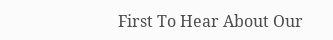First To Hear About Our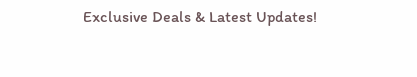Exclusive Deals & Latest Updates!